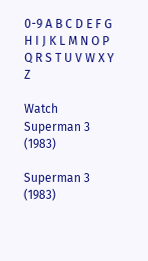0-9 A B C D E F G H I J K L M N O P Q R S T U V W X Y Z

Watch Superman 3 (1983)

Superman 3 (1983)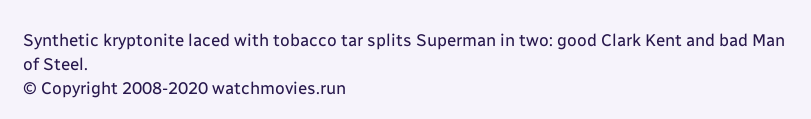Synthetic kryptonite laced with tobacco tar splits Superman in two: good Clark Kent and bad Man of Steel.
© Copyright 2008-2020 watchmovies.run